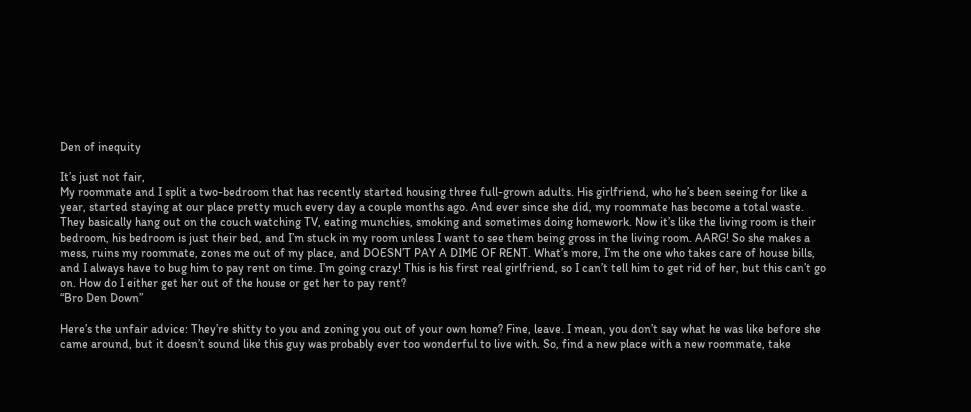Den of inequity

It’s just not fair,
My roommate and I split a two-bedroom that has recently started housing three full-grown adults. His girlfriend, who he’s been seeing for like a year, started staying at our place pretty much every day a couple months ago. And ever since she did, my roommate has become a total waste. They basically hang out on the couch watching TV, eating munchies, smoking and sometimes doing homework. Now it’s like the living room is their bedroom, his bedroom is just their bed, and I’m stuck in my room unless I want to see them being gross in the living room. AARG! So she makes a mess, ruins my roommate, zones me out of my place, and DOESN’T PAY A DIME OF RENT. What’s more, I’m the one who takes care of house bills, and I always have to bug him to pay rent on time. I’m going crazy! This is his first real girlfriend, so I can’t tell him to get rid of her, but this can’t go on. How do I either get her out of the house or get her to pay rent?
“Bro Den Down”

Here’s the unfair advice: They’re shitty to you and zoning you out of your own home? Fine, leave. I mean, you don’t say what he was like before she came around, but it doesn’t sound like this guy was probably ever too wonderful to live with. So, find a new place with a new roommate, take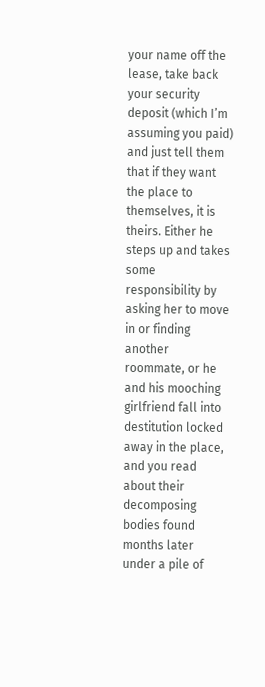your name off the lease, take back your security deposit (which I’m assuming you paid) and just tell them that if they want the place to themselves, it is theirs. Either he steps up and takes some responsibility by asking her to move in or finding another roommate, or he and his mooching girlfriend fall into destitution locked away in the place, and you read about their decomposing bodies found months later under a pile of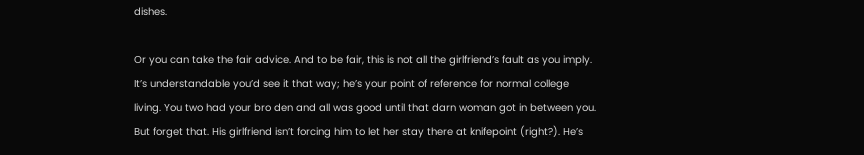dishes.

Or you can take the fair advice. And to be fair, this is not all the girlfriend’s fault as you imply. It’s understandable you’d see it that way; he’s your point of reference for normal college living. You two had your bro den and all was good until that darn woman got in between you. But forget that. His girlfriend isn’t forcing him to let her stay there at knifepoint (right?). He’s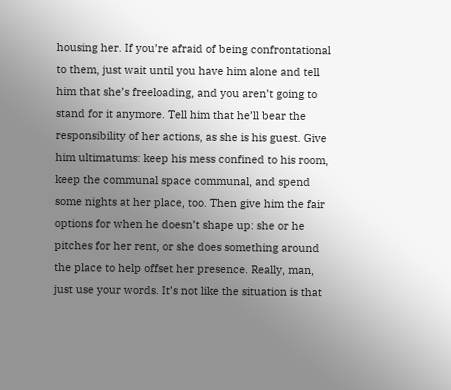housing her. If you’re afraid of being confrontational to them, just wait until you have him alone and tell him that she’s freeloading, and you aren’t going to stand for it anymore. Tell him that he’ll bear the responsibility of her actions, as she is his guest. Give him ultimatums: keep his mess confined to his room, keep the communal space communal, and spend some nights at her place, too. Then give him the fair options for when he doesn’t shape up: she or he pitches for her rent, or she does something around the place to help offset her presence. Really, man, just use your words. It’s not like the situation is that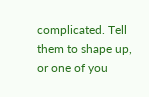complicated. Tell them to shape up, or one of you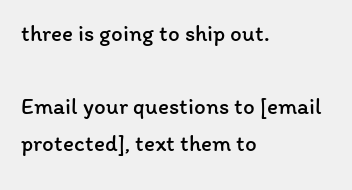three is going to ship out.

Email your questions to [email protected], text them to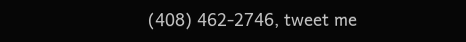(408) 462-2746, tweet me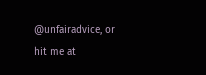@unfairadvice, or hit me at